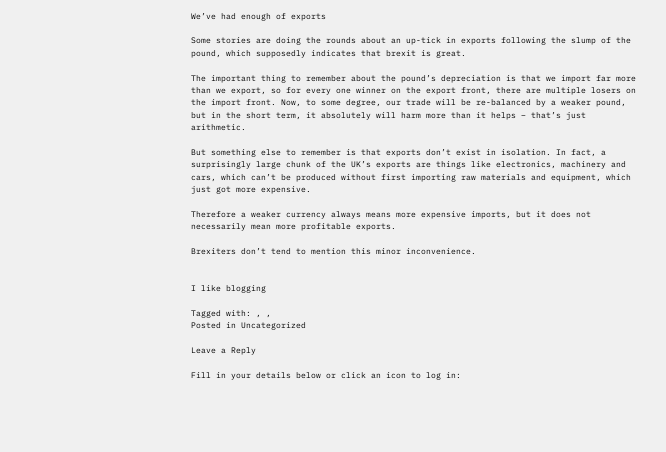We’ve had enough of exports

Some stories are doing the rounds about an up-tick in exports following the slump of the pound, which supposedly indicates that brexit is great.

The important thing to remember about the pound’s depreciation is that we import far more than we export, so for every one winner on the export front, there are multiple losers on the import front. Now, to some degree, our trade will be re-balanced by a weaker pound, but in the short term, it absolutely will harm more than it helps – that’s just arithmetic.

But something else to remember is that exports don’t exist in isolation. In fact, a surprisingly large chunk of the UK’s exports are things like electronics, machinery and cars, which can’t be produced without first importing raw materials and equipment, which just got more expensive.

Therefore a weaker currency always means more expensive imports, but it does not necessarily mean more profitable exports.

Brexiters don’t tend to mention this minor inconvenience.


I like blogging

Tagged with: , ,
Posted in Uncategorized

Leave a Reply

Fill in your details below or click an icon to log in: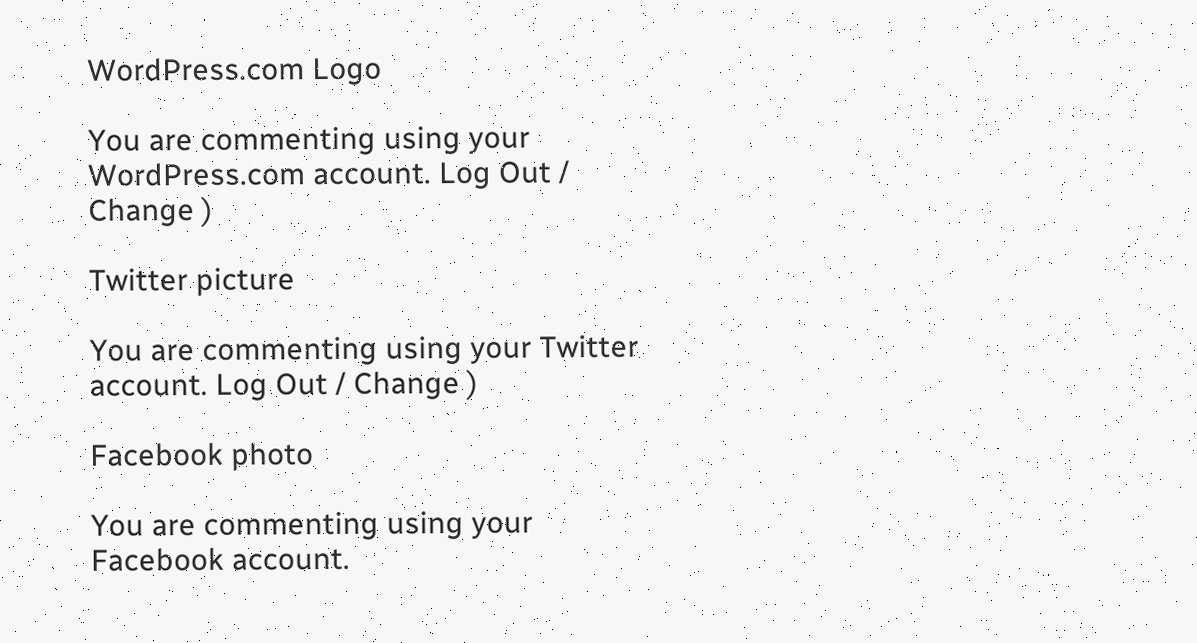WordPress.com Logo

You are commenting using your WordPress.com account. Log Out / Change )

Twitter picture

You are commenting using your Twitter account. Log Out / Change )

Facebook photo

You are commenting using your Facebook account.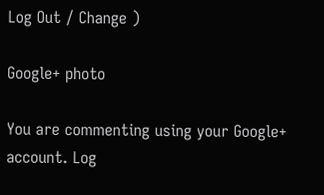Log Out / Change )

Google+ photo

You are commenting using your Google+ account. Log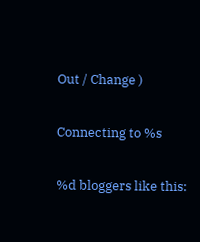Out / Change )

Connecting to %s

%d bloggers like this: